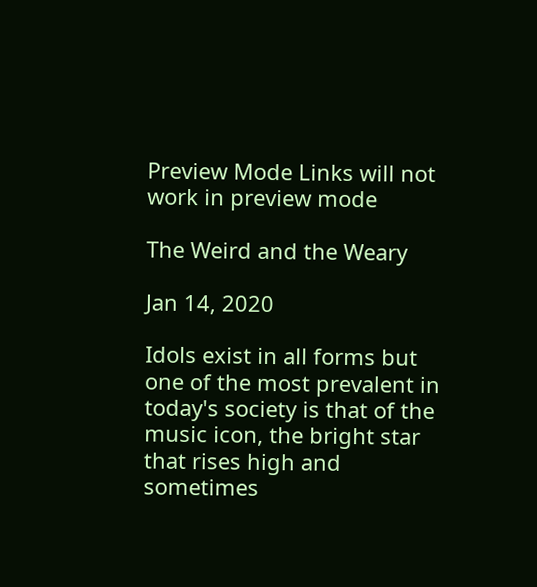Preview Mode Links will not work in preview mode

The Weird and the Weary

Jan 14, 2020

Idols exist in all forms but one of the most prevalent in today's society is that of the music icon, the bright star that rises high and sometimes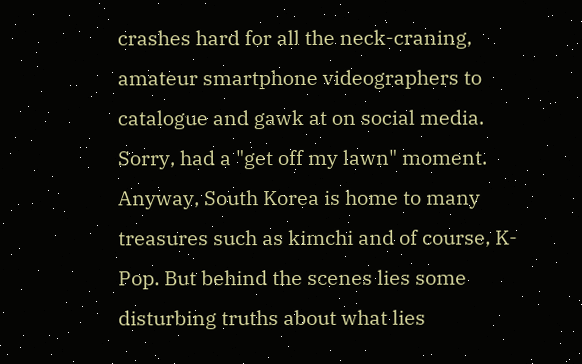crashes hard for all the neck-craning, amateur smartphone videographers to catalogue and gawk at on social media. Sorry, had a "get off my lawn" moment. Anyway, South Korea is home to many treasures such as kimchi and of course, K-Pop. But behind the scenes lies some disturbing truths about what lies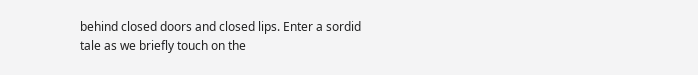behind closed doors and closed lips. Enter a sordid tale as we briefly touch on the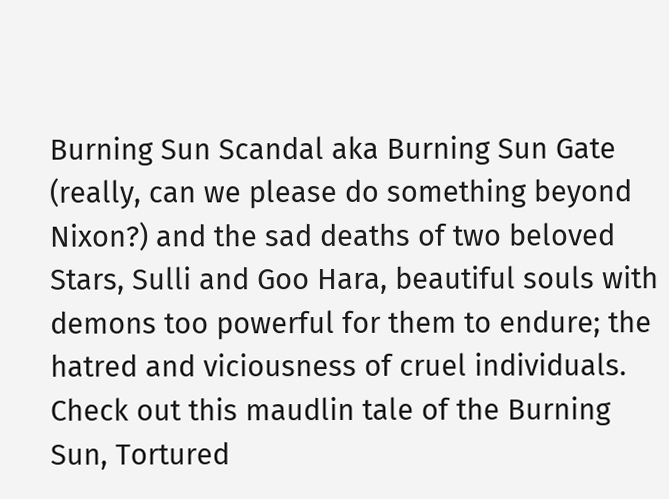Burning Sun Scandal aka Burning Sun Gate (really, can we please do something beyond Nixon?) and the sad deaths of two beloved Stars, Sulli and Goo Hara, beautiful souls with demons too powerful for them to endure; the hatred and viciousness of cruel individuals. Check out this maudlin tale of the Burning Sun, Tortured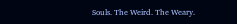Souls. The Weird. The Weary.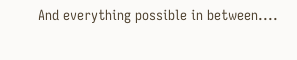And everything possible in between....